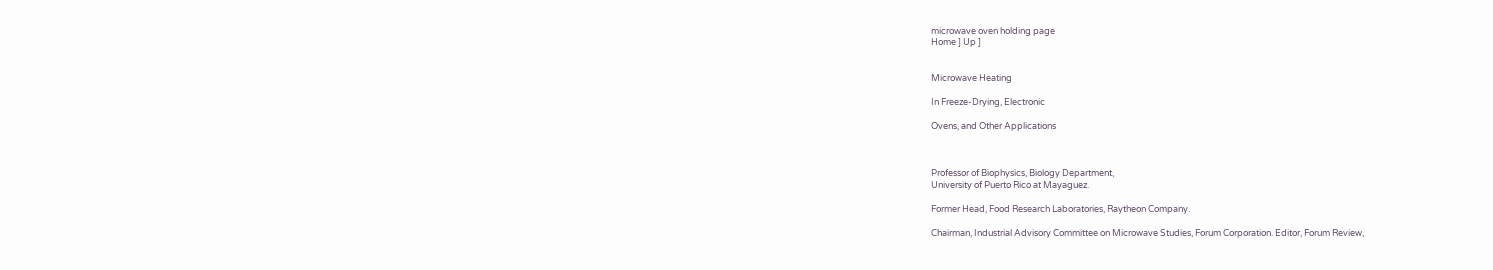microwave oven holding page
Home ] Up ]


Microwave Heating

In Freeze-Drying, Electronic

Ovens, and Other Applications



Professor of Biophysics, Biology Department,
University of Puerto Rico at Mayaguez.

Former Head, Food Research Laboratories, Raytheon Company.

Chairman, Industrial Advisory Committee on Microwave Studies, Forum Corporation. Editor, Forum Review,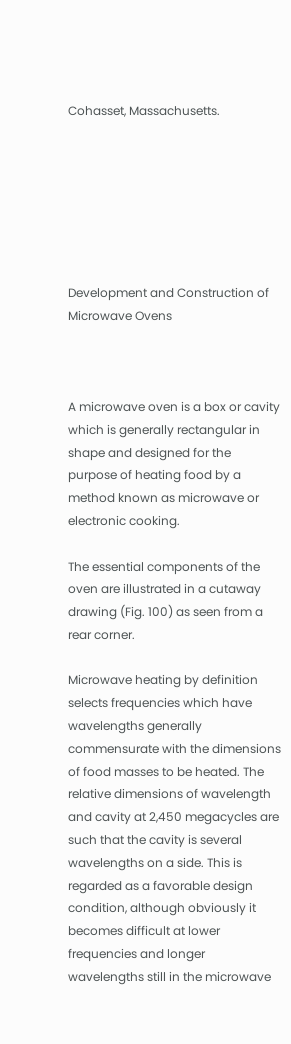Cohasset, Massachusetts.







Development and Construction of Microwave Ovens



A microwave oven is a box or cavity which is generally rectangular in shape and designed for the purpose of heating food by a method known as microwave or electronic cooking.

The essential components of the oven are illustrated in a cutaway drawing (Fig. 100) as seen from a rear corner.

Microwave heating by definition selects frequencies which have wavelengths generally commensurate with the dimensions of food masses to be heated. The relative dimensions of wavelength and cavity at 2,450 megacycles are such that the cavity is several wavelengths on a side. This is regarded as a favorable design condition, although obviously it becomes difficult at lower frequencies and longer wavelengths still in the microwave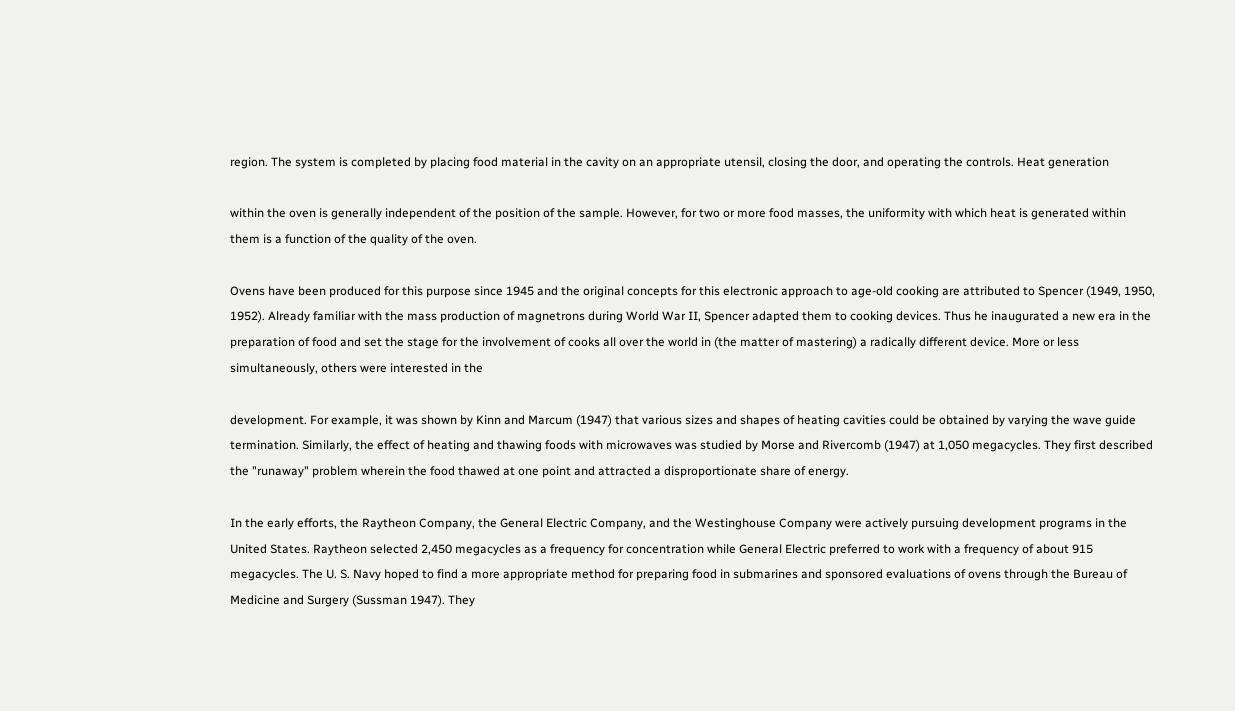region. The system is completed by placing food material in the cavity on an appropriate utensil, closing the door, and operating the controls. Heat generation

within the oven is generally independent of the position of the sample. However, for two or more food masses, the uniformity with which heat is generated within them is a function of the quality of the oven.

Ovens have been produced for this purpose since 1945 and the original concepts for this electronic approach to age-old cooking are attributed to Spencer (1949, 1950, 1952). Already familiar with the mass production of magnetrons during World War II, Spencer adapted them to cooking devices. Thus he inaugurated a new era in the preparation of food and set the stage for the involvement of cooks all over the world in (the matter of mastering) a radically different device. More or less simultaneously, others were interested in the

development. For example, it was shown by Kinn and Marcum (1947) that various sizes and shapes of heating cavities could be obtained by varying the wave guide termination. Similarly, the effect of heating and thawing foods with microwaves was studied by Morse and Rivercomb (1947) at 1,050 megacycles. They first described the "runaway" problem wherein the food thawed at one point and attracted a disproportionate share of energy.

In the early efforts, the Raytheon Company, the General Electric Company, and the Westinghouse Company were actively pursuing development programs in the United States. Raytheon selected 2,450 megacycles as a frequency for concentration while General Electric preferred to work with a frequency of about 915 megacycles. The U. S. Navy hoped to find a more appropriate method for preparing food in submarines and sponsored evaluations of ovens through the Bureau of Medicine and Surgery (Sussman 1947). They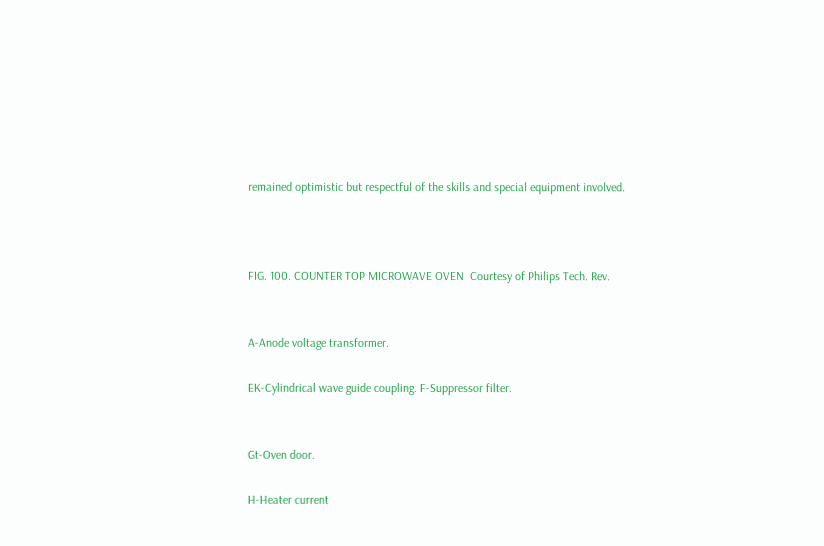remained optimistic but respectful of the skills and special equipment involved.



FIG. 100. COUNTER TOP MICROWAVE OVEN  Courtesy of Philips Tech. Rev.


A-Anode voltage transformer.

EK-Cylindrical wave guide coupling. F-Suppressor filter.


Gt-Oven door.

H-Heater current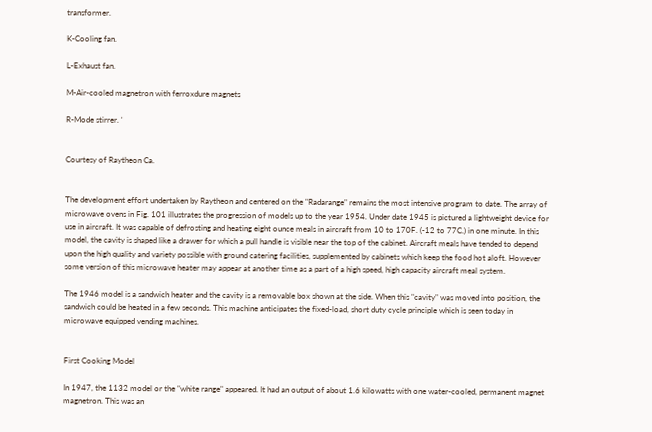transformer.

K-Cooling fan.

L-Exhaust fan.

M-Air-cooled magnetron with ferroxdure magnets

R-Mode stirrer. '


Courtesy of Raytheon Ca.


The development effort undertaken by Raytheon and centered on the "Radarange" remains the most intensive program to date. The array of microwave ovens in Fig. 101 illustrates the progression of models up to the year 1954. Under date 1945 is pictured a lightweight device for use in aircraft. It was capable of defrosting and heating eight ounce meals in aircraft from 10 to 170F. (-12 to 77C.) in one minute. In this model, the cavity is shaped like a drawer for which a pull handle is visible near the top of the cabinet. Aircraft meals have tended to depend upon the high quality and variety possible with ground catering facilities, supplemented by cabinets which keep the food hot aloft. However some version of this microwave heater may appear at another time as a part of a high speed, high capacity aircraft meal system.

The 1946 model is a sandwich heater and the cavity is a removable box shown at the side. When this "cavity" was moved into position, the sandwich could be heated in a few seconds. This machine anticipates the fixed-load, short duty cycle principle which is seen today in microwave equipped vending machines.


First Cooking Model

In 1947, the 1132 model or the "white range" appeared. It had an output of about 1.6 kilowatts with one water-cooled, permanent magnet magnetron. This was an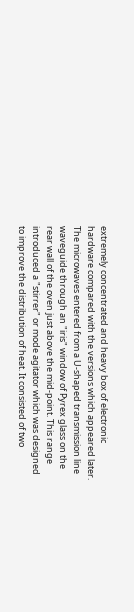extremely concentrated and heavy box of electronic hardware compared with the versions which appeared later. The microwaves entered from a U-shaped transmission line waveguide through an "iris" window of Pyrex glass on the rear wall of the oven just above the mid-point. This range introduced a "stirrer" or mode agitator which was designed to improve the distribution of heat. It consisted of two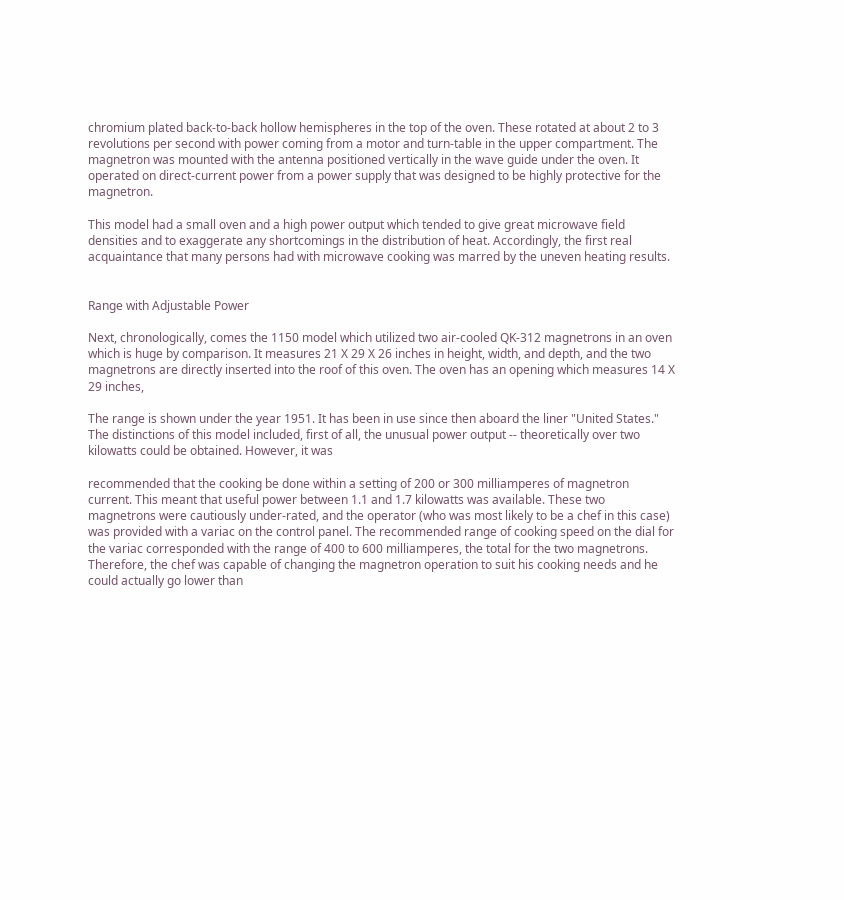chromium plated back-to-back hollow hemispheres in the top of the oven. These rotated at about 2 to 3 revolutions per second with power coming from a motor and turn-table in the upper compartment. The magnetron was mounted with the antenna positioned vertically in the wave guide under the oven. It operated on direct-current power from a power supply that was designed to be highly protective for the magnetron.

This model had a small oven and a high power output which tended to give great microwave field densities and to exaggerate any shortcomings in the distribution of heat. Accordingly, the first real acquaintance that many persons had with microwave cooking was marred by the uneven heating results.


Range with Adjustable Power

Next, chronologically, comes the 1150 model which utilized two air-cooled QK-312 magnetrons in an oven which is huge by comparison. It measures 21 X 29 X 26 inches in height, width, and depth, and the two magnetrons are directly inserted into the roof of this oven. The oven has an opening which measures 14 X 29 inches,

The range is shown under the year 1951. It has been in use since then aboard the liner "United States." The distinctions of this model included, first of all, the unusual power output -- theoretically over two kilowatts could be obtained. However, it was

recommended that the cooking be done within a setting of 200 or 300 milliamperes of magnetron current. This meant that useful power between 1.1 and 1.7 kilowatts was available. These two magnetrons were cautiously under-rated, and the operator (who was most likely to be a chef in this case) was provided with a variac on the control panel. The recommended range of cooking speed on the dial for the variac corresponded with the range of 400 to 600 milliamperes, the total for the two magnetrons. Therefore, the chef was capable of changing the magnetron operation to suit his cooking needs and he could actually go lower than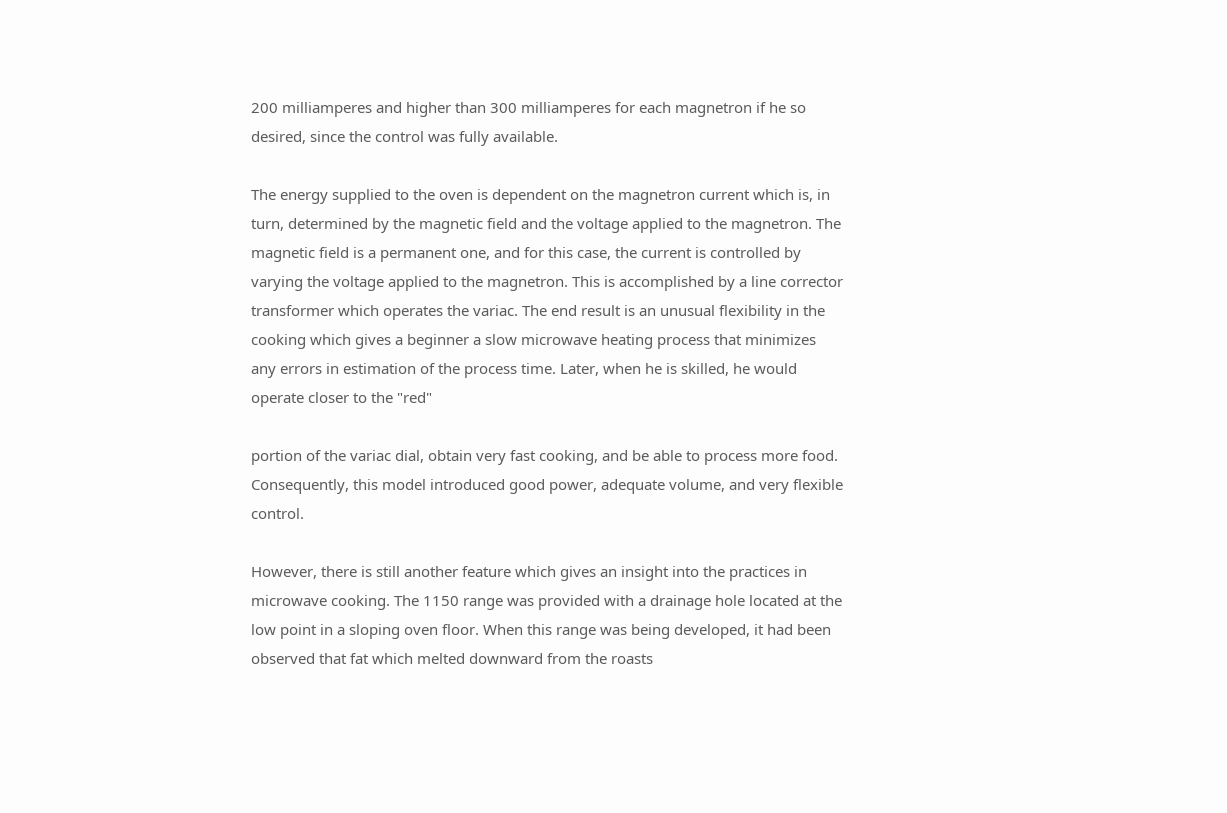200 milliamperes and higher than 300 milliamperes for each magnetron if he so desired, since the control was fully available.

The energy supplied to the oven is dependent on the magnetron current which is, in turn, determined by the magnetic field and the voltage applied to the magnetron. The magnetic field is a permanent one, and for this case, the current is controlled by varying the voltage applied to the magnetron. This is accomplished by a line corrector transformer which operates the variac. The end result is an unusual flexibility in the cooking which gives a beginner a slow microwave heating process that minimizes any errors in estimation of the process time. Later, when he is skilled, he would operate closer to the "red"

portion of the variac dial, obtain very fast cooking, and be able to process more food. Consequently, this model introduced good power, adequate volume, and very flexible control.

However, there is still another feature which gives an insight into the practices in microwave cooking. The 1150 range was provided with a drainage hole located at the low point in a sloping oven floor. When this range was being developed, it had been observed that fat which melted downward from the roasts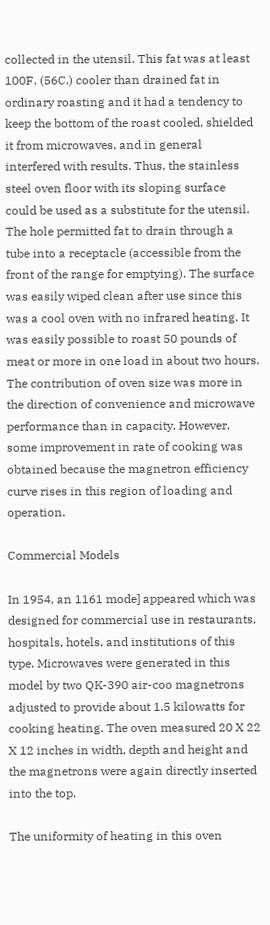collected in the utensil. This fat was at least 100F. (56C.) cooler than drained fat in ordinary roasting and it had a tendency to keep the bottom of the roast cooled, shielded it from microwaves, and in general interfered with results. Thus, the stainless steel oven floor with its sloping surface could be used as a substitute for the utensil. The hole permitted fat to drain through a tube into a receptacle (accessible from the front of the range for emptying). The surface was easily wiped clean after use since this was a cool oven with no infrared heating. It was easily possible to roast 50 pounds of meat or more in one load in about two hours. The contribution of oven size was more in the direction of convenience and microwave performance than in capacity. However, some improvement in rate of cooking was obtained because the magnetron efficiency curve rises in this region of loading and operation.

Commercial Models

In 1954, an 1161 mode] appeared which was designed for commercial use in restaurants, hospitals, hotels, and institutions of this type. Microwaves were generated in this model by two QK-390 air-coo magnetrons adjusted to provide about 1.5 kilowatts for cooking heating. The oven measured 20 X 22 X 12 inches in width, depth and height and the magnetrons were again directly inserted into the top.

The uniformity of heating in this oven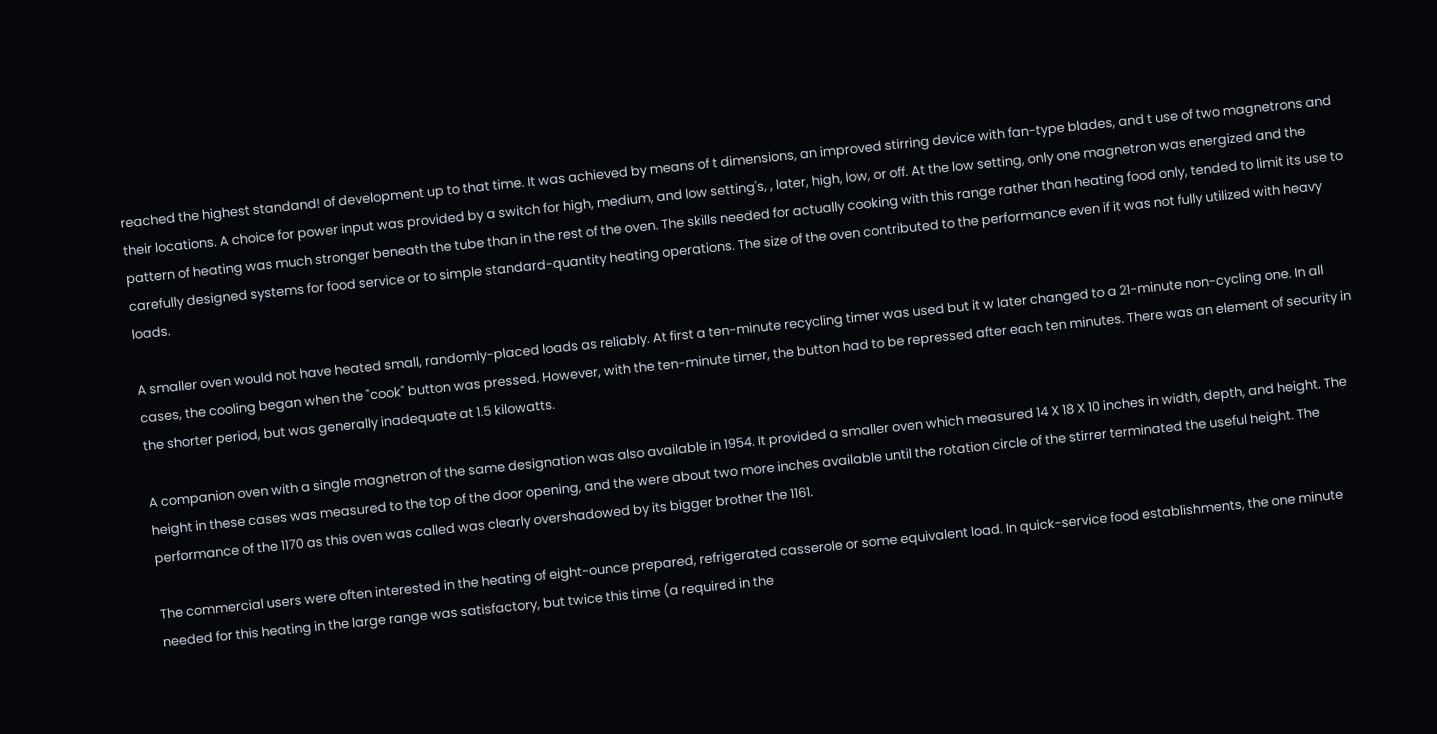reached the highest standand! of development up to that time. It was achieved by means of t dimensions, an improved stirring device with fan-type blades, and t use of two magnetrons and their locations. A choice for power input was provided by a switch for high, medium, and low setting's, , later, high, low, or off. At the low setting, only one magnetron was energized and the pattern of heating was much stronger beneath the tube than in the rest of the oven. The skills needed for actually cooking with this range rather than heating food only, tended to limit its use to carefully designed systems for food service or to simple standard-quantity heating operations. The size of the oven contributed to the performance even if it was not fully utilized with heavy loads.

A smaller oven would not have heated small, randomly-placed loads as reliably. At first a ten-minute recycling timer was used but it w later changed to a 21-minute non-cycling one. In all cases, the cooling began when the "cook" button was pressed. However, with the ten-minute timer, the button had to be repressed after each ten minutes. There was an element of security in the shorter period, but was generally inadequate at 1.5 kilowatts.

A companion oven with a single magnetron of the same designation was also available in 1954. It provided a smaller oven which measured 14 X 18 X 10 inches in width, depth, and height. The height in these cases was measured to the top of the door opening, and the were about two more inches available until the rotation circle of the stirrer terminated the useful height. The performance of the 1170 as this oven was called was clearly overshadowed by its bigger brother the 1161.

The commercial users were often interested in the heating of eight-ounce prepared, refrigerated casserole or some equivalent load. In quick-service food establishments, the one minute needed for this heating in the large range was satisfactory, but twice this time (a required in the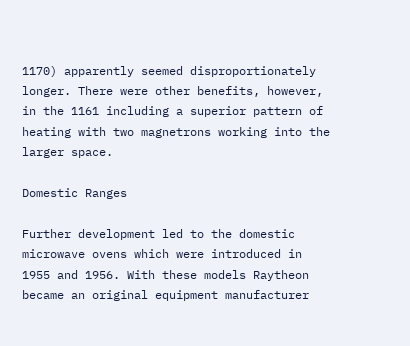1170) apparently seemed disproportionately longer. There were other benefits, however, in the 1161 including a superior pattern of heating with two magnetrons working into the larger space.

Domestic Ranges

Further development led to the domestic microwave ovens which were introduced in 1955 and 1956. With these models Raytheon became an original equipment manufacturer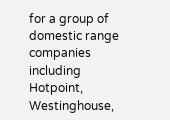for a group of domestic range companies including Hotpoint, Westinghouse,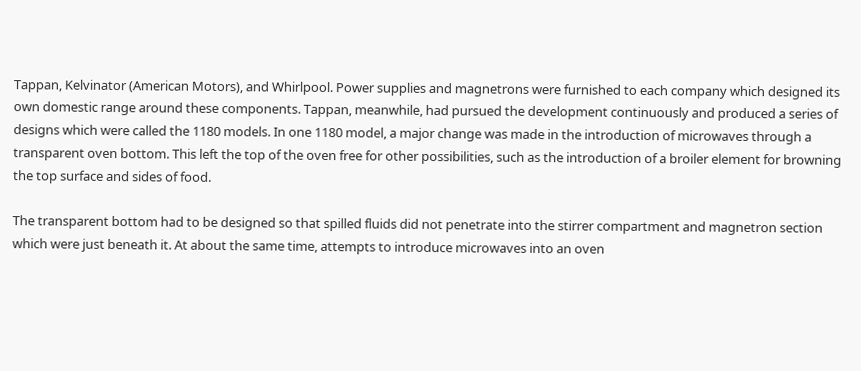Tappan, Kelvinator (American Motors), and Whirlpool. Power supplies and magnetrons were furnished to each company which designed its own domestic range around these components. Tappan, meanwhile, had pursued the development continuously and produced a series of designs which were called the 1180 models. In one 1180 model, a major change was made in the introduction of microwaves through a transparent oven bottom. This left the top of the oven free for other possibilities, such as the introduction of a broiler element for browning the top surface and sides of food.

The transparent bottom had to be designed so that spilled fluids did not penetrate into the stirrer compartment and magnetron section which were just beneath it. At about the same time, attempts to introduce microwaves into an oven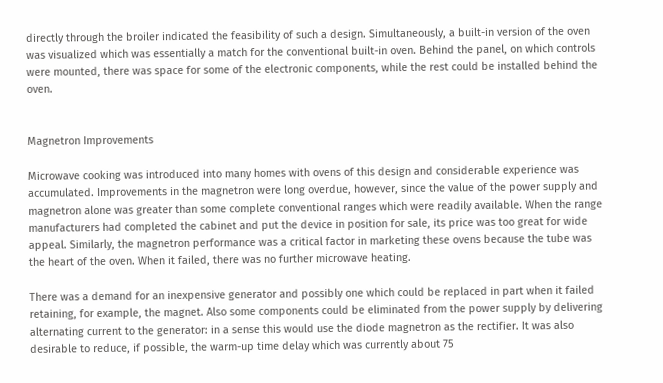directly through the broiler indicated the feasibility of such a design. Simultaneously, a built-in version of the oven was visualized which was essentially a match for the conventional built-in oven. Behind the panel, on which controls were mounted, there was space for some of the electronic components, while the rest could be installed behind the oven.


Magnetron Improvements

Microwave cooking was introduced into many homes with ovens of this design and considerable experience was accumulated. Improvements in the magnetron were long overdue, however, since the value of the power supply and magnetron alone was greater than some complete conventional ranges which were readily available. When the range manufacturers had completed the cabinet and put the device in position for sale, its price was too great for wide appeal. Similarly, the magnetron performance was a critical factor in marketing these ovens because the tube was the heart of the oven. When it failed, there was no further microwave heating.

There was a demand for an inexpensive generator and possibly one which could be replaced in part when it failed retaining, for example, the magnet. Also some components could be eliminated from the power supply by delivering alternating current to the generator: in a sense this would use the diode magnetron as the rectifier. It was also desirable to reduce, if possible, the warm-up time delay which was currently about 75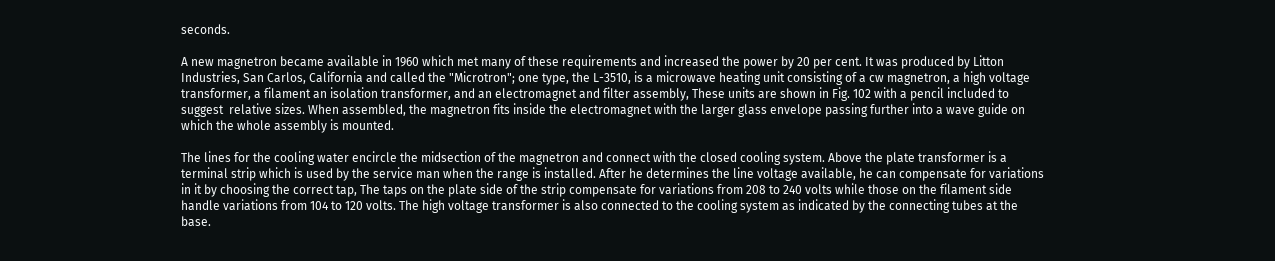seconds.

A new magnetron became available in 1960 which met many of these requirements and increased the power by 20 per cent. It was produced by Litton Industries, San Carlos, California and called the "Microtron"; one type, the L-3510, is a microwave heating unit consisting of a cw magnetron, a high voltage transformer, a filament an isolation transformer, and an electromagnet and filter assembly, These units are shown in Fig. 102 with a pencil included to suggest  relative sizes. When assembled, the magnetron fits inside the electromagnet with the larger glass envelope passing further into a wave guide on which the whole assembly is mounted.

The lines for the cooling water encircle the midsection of the magnetron and connect with the closed cooling system. Above the plate transformer is a terminal strip which is used by the service man when the range is installed. After he determines the line voltage available, he can compensate for variations in it by choosing the correct tap, The taps on the plate side of the strip compensate for variations from 208 to 240 volts while those on the filament side handle variations from 104 to 120 volts. The high voltage transformer is also connected to the cooling system as indicated by the connecting tubes at the base.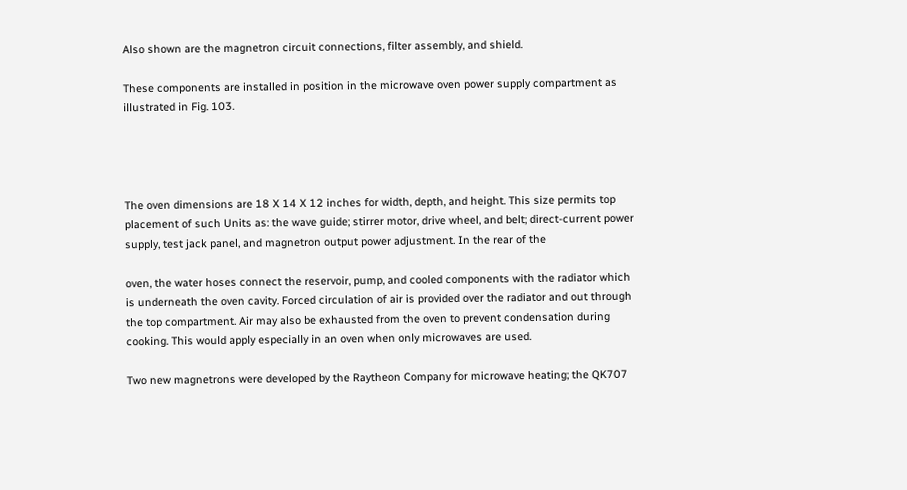Also shown are the magnetron circuit connections, filter assembly, and shield.

These components are installed in position in the microwave oven power supply compartment as illustrated in Fig. 103.




The oven dimensions are 18 X 14 X 12 inches for width, depth, and height. This size permits top placement of such Units as: the wave guide; stirrer motor, drive wheel, and belt; direct-current power supply, test jack panel, and magnetron output power adjustment. In the rear of the

oven, the water hoses connect the reservoir, pump, and cooled components with the radiator which is underneath the oven cavity. Forced circulation of air is provided over the radiator and out through the top compartment. Air may also be exhausted from the oven to prevent condensation during cooking. This would apply especially in an oven when only microwaves are used.

Two new magnetrons were developed by the Raytheon Company for microwave heating; the QK707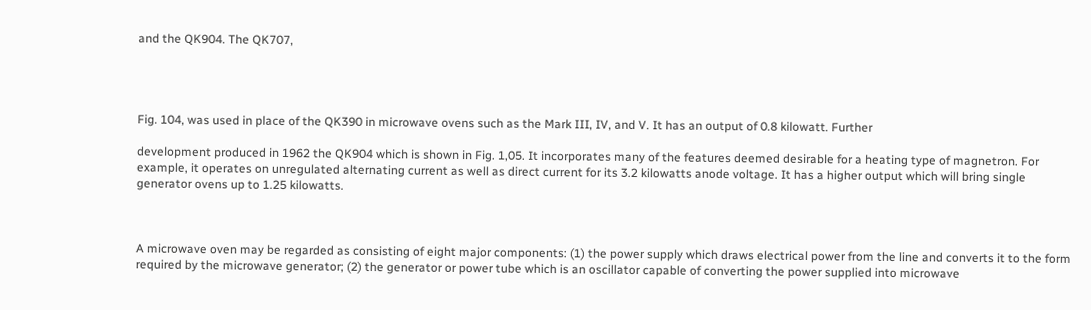and the QK904. The QK707,




Fig. 104, was used in place of the QK390 in microwave ovens such as the Mark III, IV, and V. It has an output of 0.8 kilowatt. Further

development produced in 1962 the QK904 which is shown in Fig. 1,05. It incorporates many of the features deemed desirable for a heating type of magnetron. For example, it operates on unregulated alternating current as well as direct current for its 3.2 kilowatts anode voltage. It has a higher output which will bring single generator ovens up to 1.25 kilowatts.



A microwave oven may be regarded as consisting of eight major components: (1) the power supply which draws electrical power from the line and converts it to the form required by the microwave generator; (2) the generator or power tube which is an oscillator capable of converting the power supplied into microwave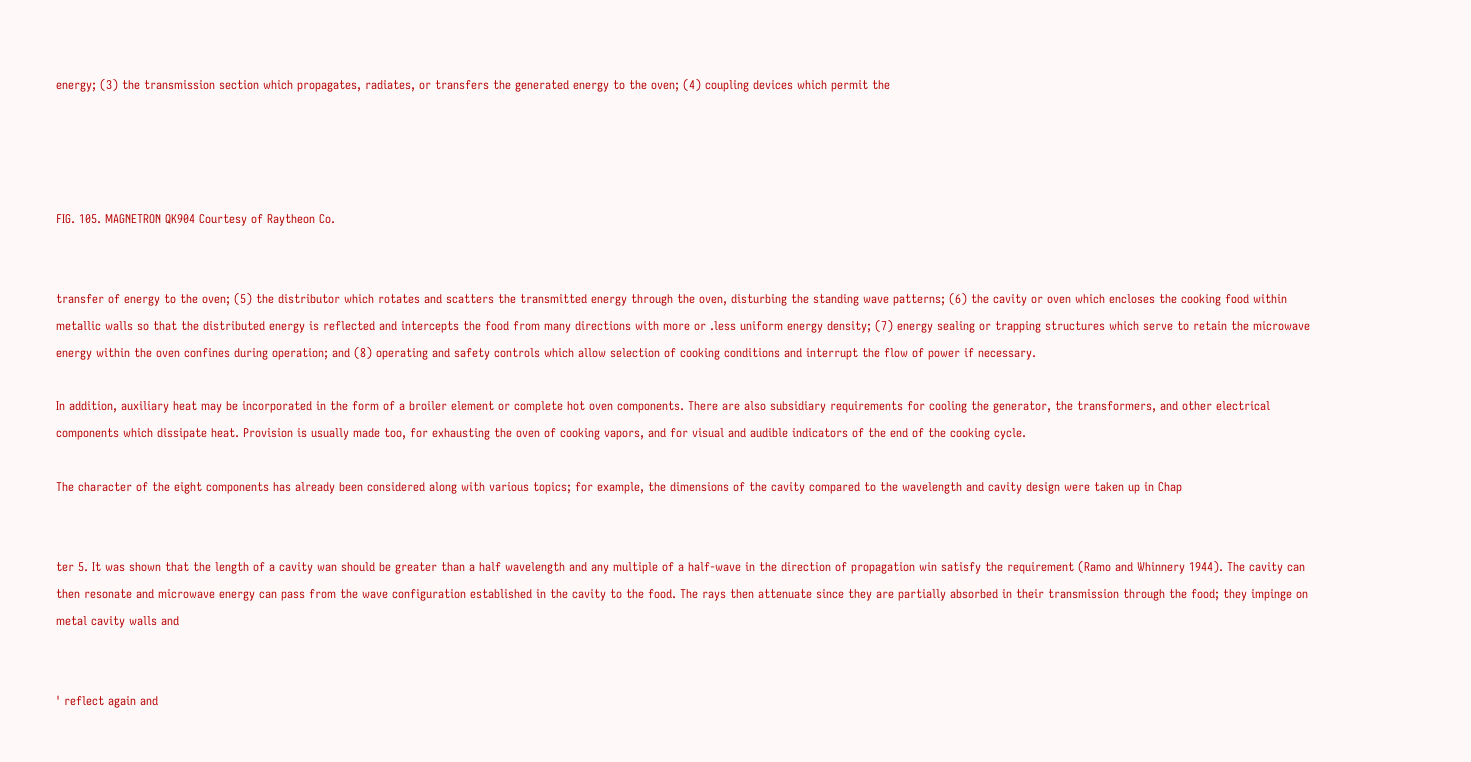energy; (3) the transmission section which propagates, radiates, or transfers the generated energy to the oven; (4) coupling devices which permit the




FIG. 105. MAGNETRON QK904 Courtesy of Raytheon Co.


transfer of energy to the oven; (5) the distributor which rotates and scatters the transmitted energy through the oven, disturbing the standing wave patterns; (6) the cavity or oven which encloses the cooking food within metallic walls so that the distributed energy is reflected and intercepts the food from many directions with more or .less uniform energy density; (7) energy sealing or trapping structures which serve to retain the microwave energy within the oven confines during operation; and (8) operating and safety controls which allow selection of cooking conditions and interrupt the flow of power if necessary.

In addition, auxiliary heat may be incorporated in the form of a broiler element or complete hot oven components. There are also subsidiary requirements for cooling the generator, the transformers, and other electrical components which dissipate heat. Provision is usually made too, for exhausting the oven of cooking vapors, and for visual and audible indicators of the end of the cooking cycle.

The character of the eight components has already been considered along with various topics; for example, the dimensions of the cavity compared to the wavelength and cavity design were taken up in Chap


ter 5. It was shown that the length of a cavity wan should be greater than a half wavelength and any multiple of a half-wave in the direction of propagation win satisfy the requirement (Ramo and Whinnery 1944). The cavity can then resonate and microwave energy can pass from the wave configuration established in the cavity to the food. The rays then attenuate since they are partially absorbed in their transmission through the food; they impinge on metal cavity walls and


' reflect again and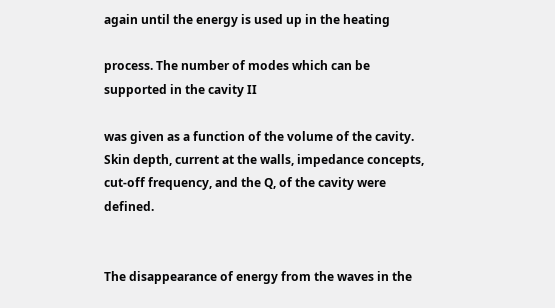again until the energy is used up in the heating

process. The number of modes which can be supported in the cavity II

was given as a function of the volume of the cavity. Skin depth, current at the walls, impedance concepts, cut-off frequency, and the Q, of the cavity were defined.


The disappearance of energy from the waves in the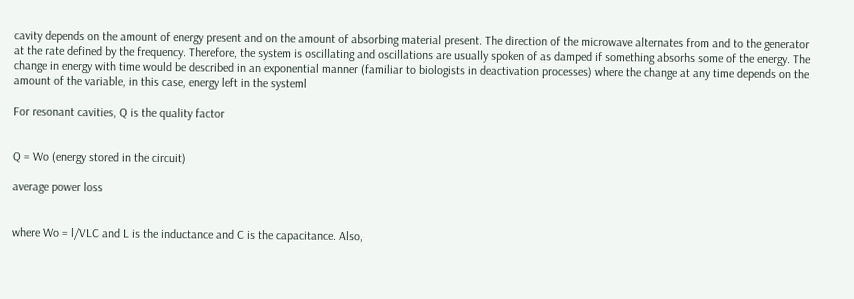cavity depends on the amount of energy present and on the amount of absorbing material present. The direction of the microwave alternates from and to the generator at the rate defined by the frequency. Therefore, the system is oscillating and oscillations are usually spoken of as damped if something absorhs some of the energy. The change in energy with time would be described in an exponential manner (familiar to biologists in deactivation processes) where the change at any time depends on the amount of the variable, in this case, energy left in the systeml

For resonant cavities, Q is the quality factor


Q = Wo (energy stored in the circuit)

average power loss


where Wo = l/VLC and L is the inductance and C is the capacitance. Also,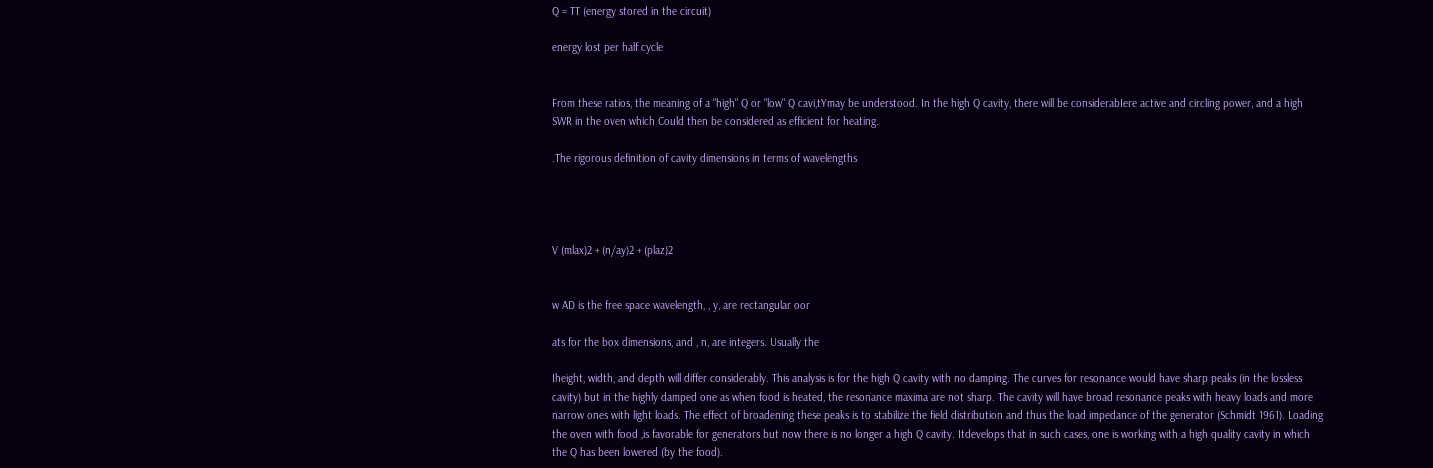Q = TT (energy stored in the circuit)

energy lost per half cycle


From these ratios, the meaning of a "high" Q or "low" Q cavi,tYmay be understood. In the high Q cavity, there will be considerabIere active and circling power, and a high SWR in the oven which Could then be considered as efficient for heating.

.The rigorous definition of cavity dimensions in terms of wavelengths




V (mlax)2 + (n/ay)2 + (plaz)2


w AD is the free space wavelength, , y, are rectangular oor

ats for the box dimensions, and , n, are integers. Usually the

Iheight, width, and depth will differ considerably. This analysis is for the high Q cavity with no damping. The curves for resonance would have sharp peaks (in the lossless cavity) but in the highly damped one as when food is heated, the resonance maxima are not sharp. The cavity will have broad resonance peaks with heavy loads and more narrow ones with light loads. The effect of broadening these peaks is to stabilize the field distribution and thus the load impedance of the generator (Schmidt 1961). Loading the oven with food ,is favorable for generators but now there is no longer a high Q cavity. Itdevelops that in such cases, one is working with a high quality cavity in which the Q has been lowered (by the food).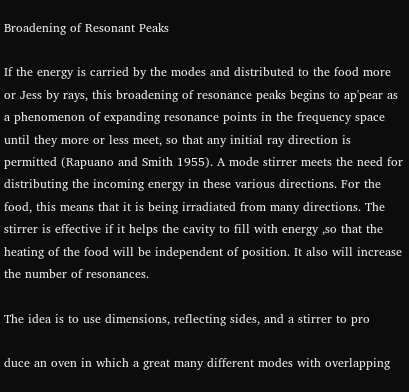Broadening of Resonant Peaks

If the energy is carried by the modes and distributed to the food more or Jess by rays, this broadening of resonance peaks begins to ap'pear as a phenomenon of expanding resonance points in the frequency space until they more or less meet, so that any initial ray direction is permitted (Rapuano and Smith 1955). A mode stirrer meets the need for distributing the incoming energy in these various directions. For the food, this means that it is being irradiated from many directions. The stirrer is effective if it helps the cavity to fill with energy ,so that the heating of the food will be independent of position. It also will increase the number of resonances.

The idea is to use dimensions, reflecting sides, and a stirrer to pro

duce an oven in which a great many different modes with overlapping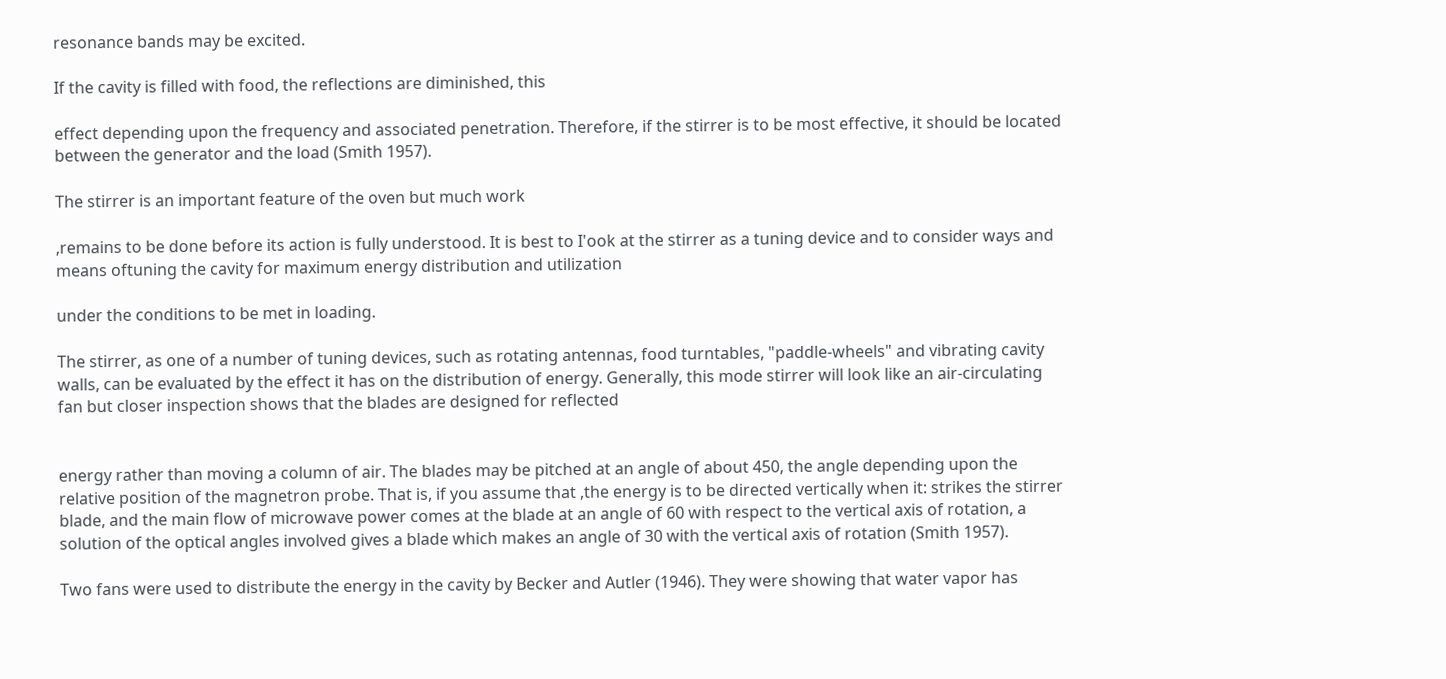resonance bands may be excited.

If the cavity is filled with food, the reflections are diminished, this

effect depending upon the frequency and associated penetration. Therefore, if the stirrer is to be most effective, it should be located between the generator and the load (Smith 1957).

The stirrer is an important feature of the oven but much work

,remains to be done before its action is fully understood. It is best to I'ook at the stirrer as a tuning device and to consider ways and means oftuning the cavity for maximum energy distribution and utilization

under the conditions to be met in loading.

The stirrer, as one of a number of tuning devices, such as rotating antennas, food turntables, "paddle-wheels" and vibrating cavity walls, can be evaluated by the effect it has on the distribution of energy. Generally, this mode stirrer will look like an air-circulating fan but closer inspection shows that the blades are designed for reflected


energy rather than moving a column of air. The blades may be pitched at an angle of about 450, the angle depending upon the relative position of the magnetron probe. That is, if you assume that ,the energy is to be directed vertically when it: strikes the stirrer blade, and the main flow of microwave power comes at the blade at an angle of 60 with respect to the vertical axis of rotation, a solution of the optical angles involved gives a blade which makes an angle of 30 with the vertical axis of rotation (Smith 1957).

Two fans were used to distribute the energy in the cavity by Becker and Autler (1946). They were showing that water vapor has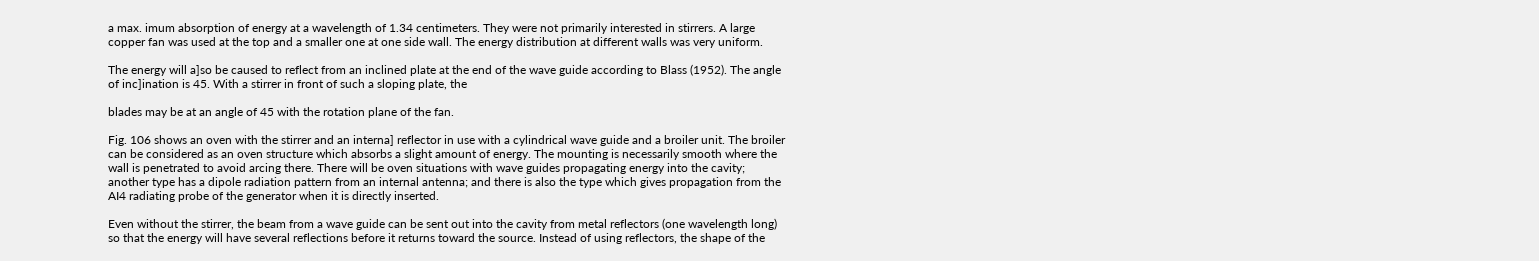a max. imum absorption of energy at a wavelength of 1.34 centimeters. They were not primarily interested in stirrers. A large copper fan was used at the top and a smaller one at one side wall. The energy distribution at different walls was very uniform.

The energy will a]so be caused to reflect from an inclined plate at the end of the wave guide according to Blass (1952). The angle of inc]ination is 45. With a stirrer in front of such a sloping plate, the

blades may be at an angle of 45 with the rotation plane of the fan.

Fig. 106 shows an oven with the stirrer and an interna] reflector in use with a cylindrical wave guide and a broiler unit. The broiler can be considered as an oven structure which absorbs a slight amount of energy. The mounting is necessarily smooth where the wall is penetrated to avoid arcing there. There will be oven situations with wave guides propagating energy into the cavity; another type has a dipole radiation pattern from an internal antenna; and there is also the type which gives propagation from the AI4 radiating probe of the generator when it is directly inserted.

Even without the stirrer, the beam from a wave guide can be sent out into the cavity from metal reflectors (one wavelength long) so that the energy will have several reflections before it returns toward the source. Instead of using reflectors, the shape of the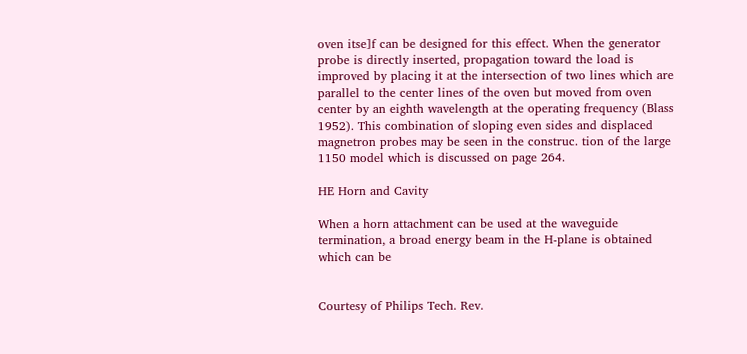oven itse]f can be designed for this effect. When the generator probe is directly inserted, propagation toward the load is improved by placing it at the intersection of two lines which are parallel to the center lines of the oven but moved from oven center by an eighth wavelength at the operating frequency (Blass 1952). This combination of sloping even sides and displaced magnetron probes may be seen in the construc. tion of the large 1150 model which is discussed on page 264.

HE Horn and Cavity

When a horn attachment can be used at the waveguide termination, a broad energy beam in the H-plane is obtained which can be


Courtesy of Philips Tech. Rev.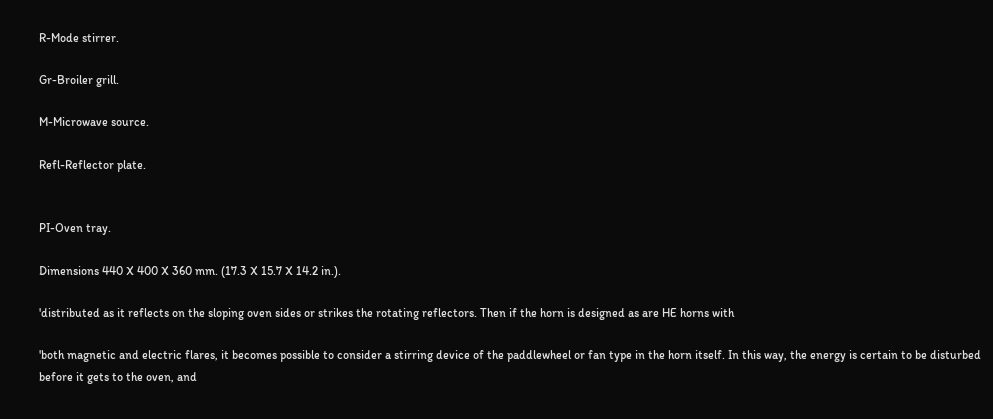R-Mode stirrer.

Gr-Broiler grill.

M-Microwave source.

Refl-Reflector plate.


PI-Oven tray.

Dimensions 440 X 400 X 360 mm. (17.3 X 15.7 X 14.2 in.).

'distributed as it reflects on the sloping oven sides or strikes the rotating reflectors. Then if the horn is designed as are HE horns with

'both magnetic and electric flares, it becomes possible to consider a stirring device of the paddlewheel or fan type in the horn itself. In this way, the energy is certain to be disturbed before it gets to the oven, and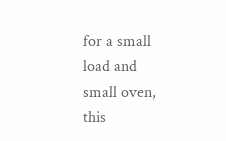for a small load and small oven, this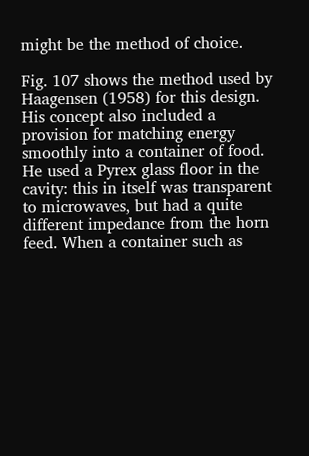might be the method of choice.

Fig. 107 shows the method used by Haagensen (1958) for this design. His concept also included a provision for matching energy smoothly into a container of food. He used a Pyrex glass floor in the cavity: this in itself was transparent to microwaves, but had a quite different impedance from the horn feed. When a container such as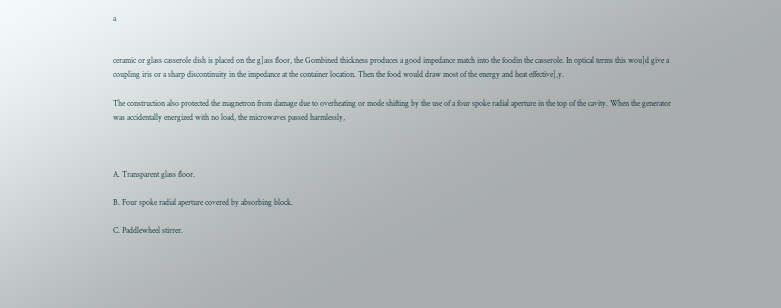a


ceramic or glass casserole dish is placed on the g]ass floor, the Gombined thickness produces a good impedance match into the foodin the casserole. In optical terms this wou]d give a coupling iris or a sharp discontinuity in the impedance at the container location. Then the food would draw most of the energy and heat effective],y.

The construction also protected the magnetron from damage due to overheating or mode shifting by the use of a four spoke radial aperture in the top of the cavity. When the generator was accidentally energized with no load, the microwaves passed harmlessly,



A. Transparent glass floor.

B. Four spoke radial aperture covered by absorbing block.

C. Paddlewheel stirrer.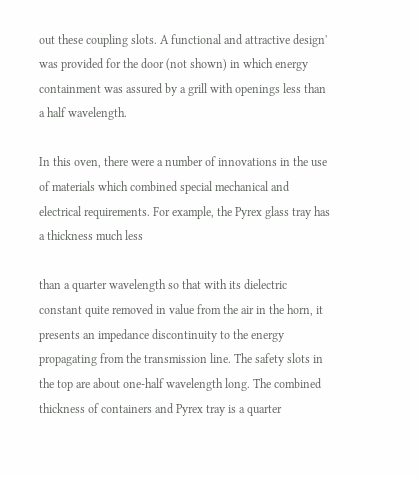out these coupling slots. A functional and attractive design' was provided for the door (not shown) in which energy containment was assured by a grill with openings less than a half wavelength.

In this oven, there were a number of innovations in the use of materials which combined special mechanical and electrical requirements. For example, the Pyrex glass tray has a thickness much less

than a quarter wavelength so that with its dielectric constant quite removed in value from the air in the horn, it presents an impedance discontinuity to the energy propagating from the transmission line. The safety slots in the top are about one-half wavelength long. The combined thickness of containers and Pyrex tray is a quarter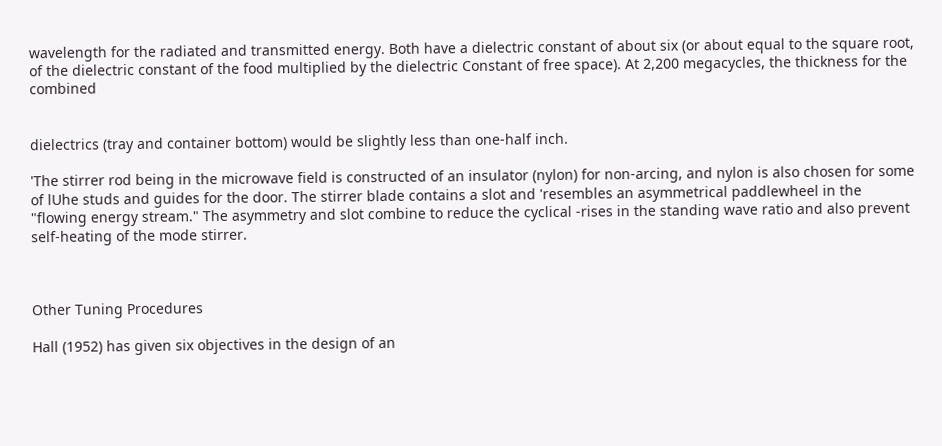wavelength for the radiated and transmitted energy. Both have a dielectric constant of about six (or about equal to the square root, of the dielectric constant of the food multiplied by the dielectric Constant of free space). At 2,200 megacycles, the thickness for the combined


dielectrics (tray and container bottom) would be slightly less than one-half inch.

'The stirrer rod being in the microwave field is constructed of an insulator (nylon) for non-arcing, and nylon is also chosen for some of lUhe studs and guides for the door. The stirrer blade contains a slot and 'resembles an asymmetrical paddlewheel in the "flowing energy stream." The asymmetry and slot combine to reduce the cyclical -rises in the standing wave ratio and also prevent self-heating of the mode stirrer.



Other Tuning Procedures

Hall (1952) has given six objectives in the design of an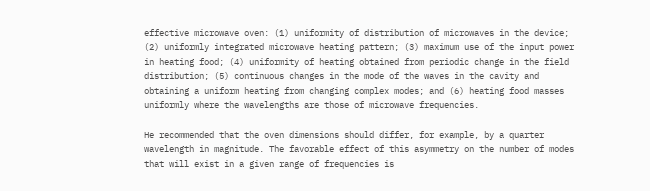effective microwave oven: (1) uniformity of distribution of microwaves in the device; (2) uniformly integrated microwave heating pattern; (3) maximum use of the input power in heating food; (4) uniformity of heating obtained from periodic change in the field distribution; (5) continuous changes in the mode of the waves in the cavity and obtaining a uniform heating from changing complex modes; and (6) heating food masses uniformly where the wavelengths are those of microwave frequencies.

He recommended that the oven dimensions should differ, for example, by a quarter wavelength in magnitude. The favorable effect of this asymmetry on the number of modes that will exist in a given range of frequencies is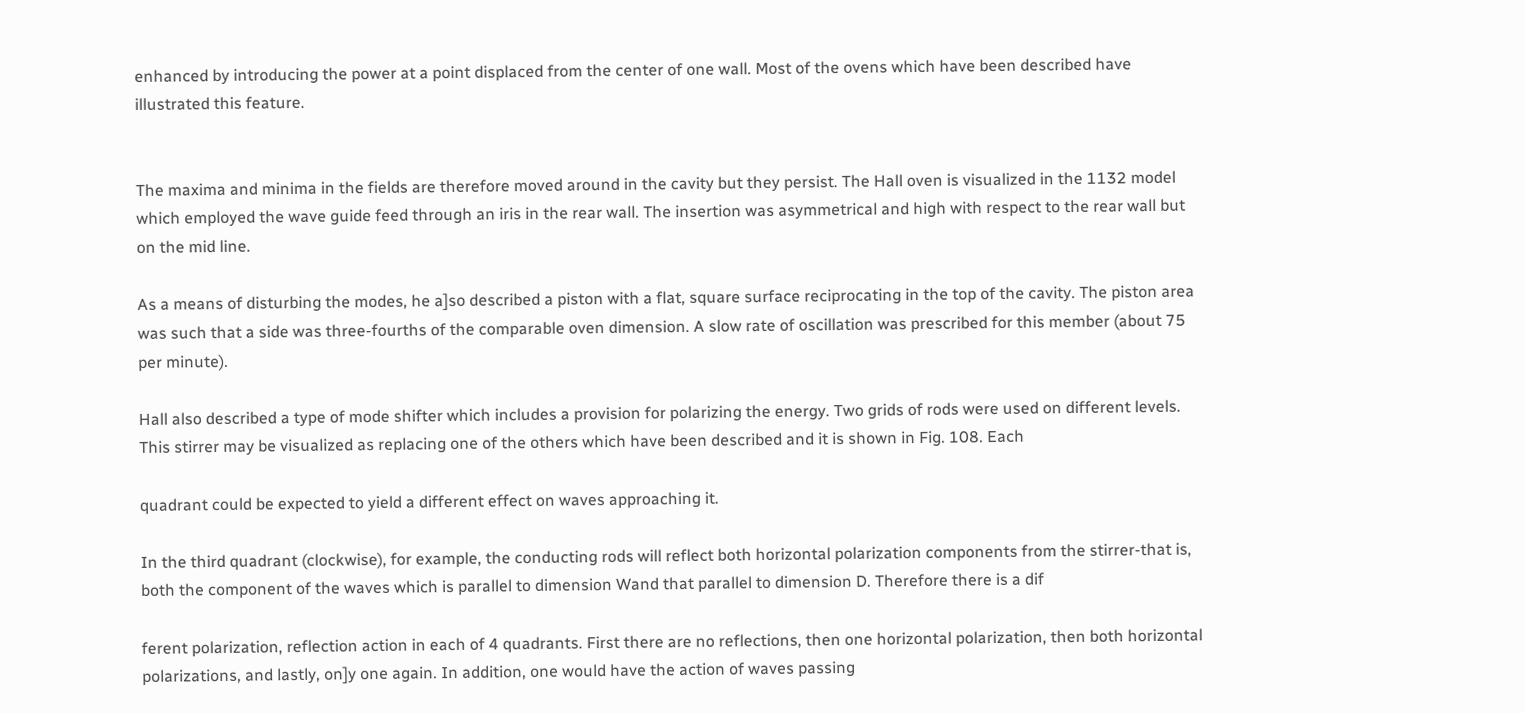enhanced by introducing the power at a point displaced from the center of one wall. Most of the ovens which have been described have illustrated this feature.


The maxima and minima in the fields are therefore moved around in the cavity but they persist. The Hall oven is visualized in the 1132 model which employed the wave guide feed through an iris in the rear wall. The insertion was asymmetrical and high with respect to the rear wall but on the mid line.

As a means of disturbing the modes, he a]so described a piston with a flat, square surface reciprocating in the top of the cavity. The piston area was such that a side was three-fourths of the comparable oven dimension. A slow rate of oscillation was prescribed for this member (about 75 per minute).

Hall also described a type of mode shifter which includes a provision for polarizing the energy. Two grids of rods were used on different levels. This stirrer may be visualized as replacing one of the others which have been described and it is shown in Fig. 108. Each

quadrant could be expected to yield a different effect on waves approaching it.

In the third quadrant (clockwise), for example, the conducting rods will reflect both horizontal polarization components from the stirrer-that is, both the component of the waves which is parallel to dimension Wand that parallel to dimension D. Therefore there is a dif

ferent polarization, reflection action in each of 4 quadrants. First there are no reflections, then one horizontal polarization, then both horizontal polarizations, and lastly, on]y one again. In addition, one would have the action of waves passing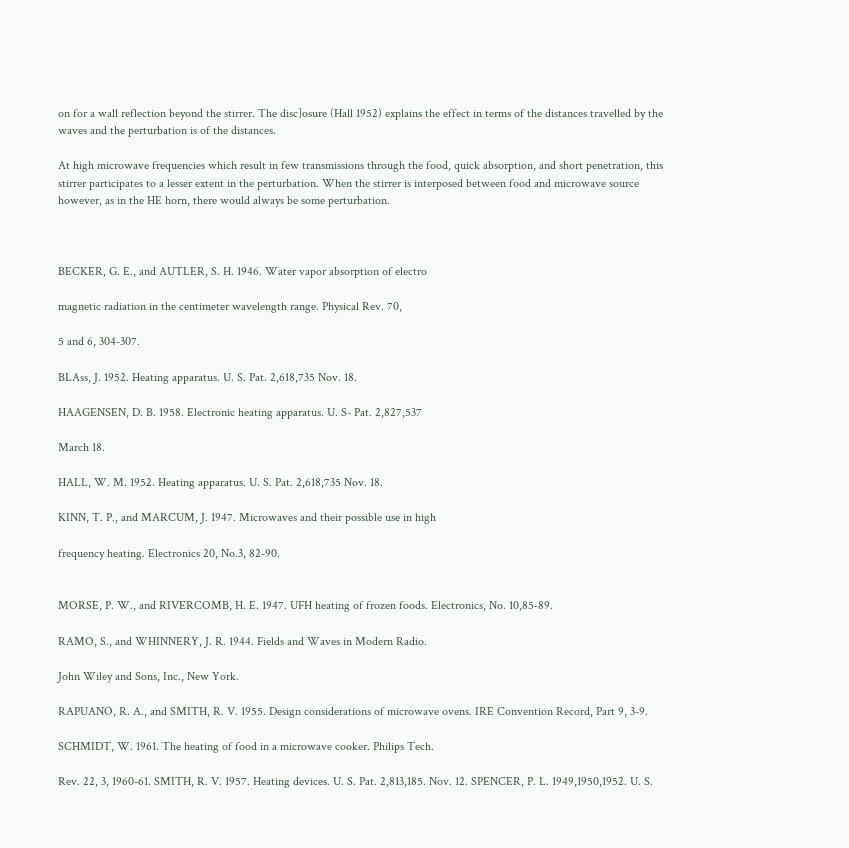on for a wall reflection beyond the stirrer. The disc]osure (Hall 1952) explains the effect in terms of the distances travelled by the waves and the perturbation is of the distances.

At high microwave frequencies which result in few transmissions through the food, quick absorption, and short penetration, this stirrer participates to a lesser extent in the perturbation. When the stirrer is interposed between food and microwave source however, as in the HE horn, there would always be some perturbation.



BECKER, G. E., and AUTLER, S. H. 1946. Water vapor absorption of electro

magnetic radiation in the centimeter wavelength range. Physical Rev. 70,

5 and 6, 304-307.

BLAss, J. 1952. Heating apparatus. U. S. Pat. 2,618,735 Nov. 18.

HAAGENSEN, D. B. 1958. Electronic heating apparatus. U. S- Pat. 2,827,537

March 18.

HALL, W. M. 1952. Heating apparatus. U. S. Pat. 2,618,735 Nov. 18.

KINN, T. P., and MARCUM, J. 1947. Microwaves and their possible use in high

frequency heating. Electronics 20, No.3, 82-90.


MORSE, P. W., and RIVERCOMB, H. E. 1947. UFH heating of frozen foods. Electronics, No. 10,85-89.

RAMO, S., and WHINNERY, J. R. 1944. Fields and Waves in Modern Radio.

John Wiley and Sons, Inc., New York.

RAPUANO, R. A., and SMITH, R. V. 1955. Design considerations of microwave ovens. IRE Convention Record, Part 9, 3-9.

SCHMIDT, W. 1961. The heating of food in a microwave cooker. Philips Tech.

Rev. 22, 3, 1960-61. SMITH, R. V. 1957. Heating devices. U. S. Pat. 2,813,185. Nov. 12. SPENCER, P. L. 1949,1950,1952. U. S.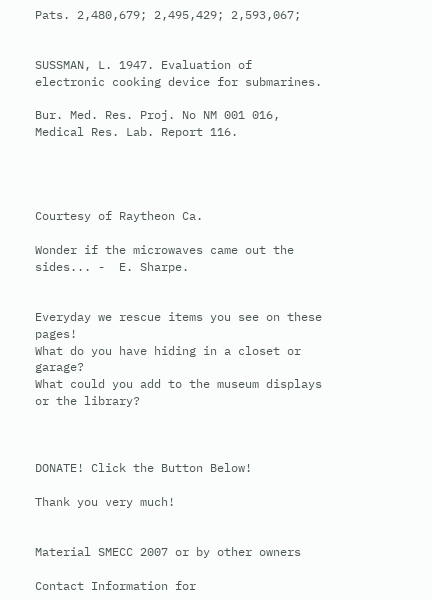Pats. 2,480,679; 2,495,429; 2,593,067;


SUSSMAN, L. 1947. Evaluation of electronic cooking device for submarines.

Bur. Med. Res. Proj. No NM 001 016, Medical Res. Lab. Report 116.




Courtesy of Raytheon Ca.

Wonder if the microwaves came out the sides... -  E. Sharpe.


Everyday we rescue items you see on these pages!
What do you have hiding in a closet or garage?
What could you add to the museum displays or the library?



DONATE! Click the Button Below!

Thank you very much!


Material SMECC 2007 or by other owners

Contact Information for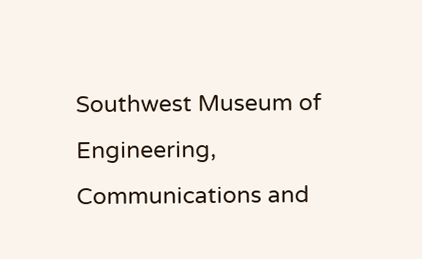Southwest Museum of Engineering,
Communications and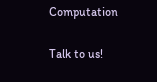Computation

Talk to us!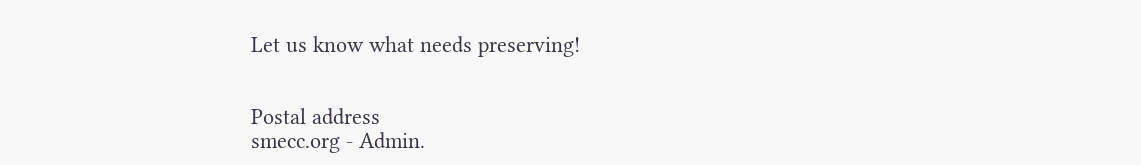Let us know what needs preserving!


Postal address
smecc.org - Admin.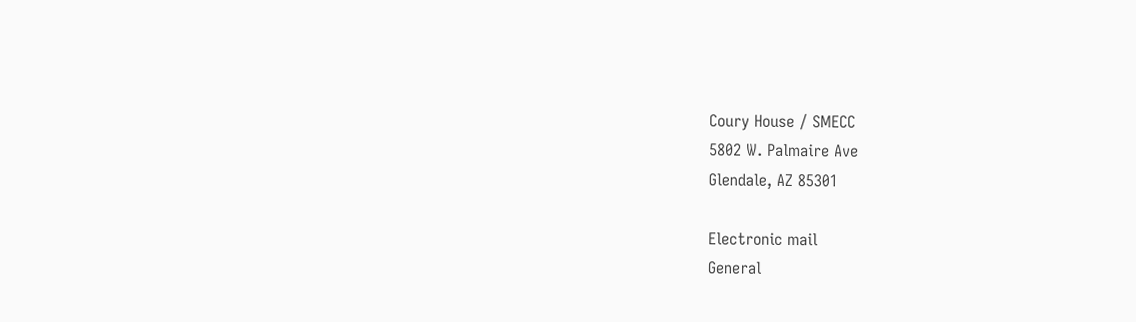Coury House / SMECC
5802 W. Palmaire Ave
Glendale, AZ 85301

Electronic mail
General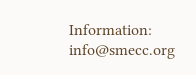Information: info@smecc.org